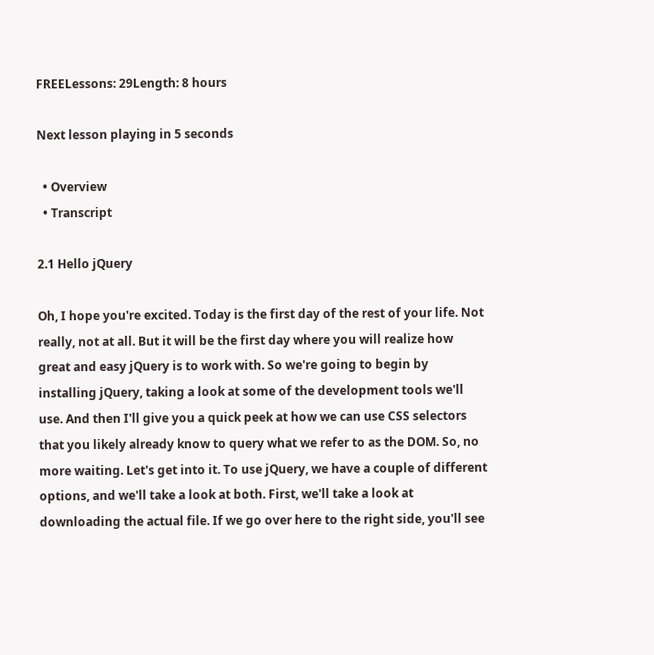FREELessons: 29Length: 8 hours

Next lesson playing in 5 seconds

  • Overview
  • Transcript

2.1 Hello jQuery

Oh, I hope you're excited. Today is the first day of the rest of your life. Not really, not at all. But it will be the first day where you will realize how great and easy jQuery is to work with. So we're going to begin by installing jQuery, taking a look at some of the development tools we'll use. And then I'll give you a quick peek at how we can use CSS selectors that you likely already know to query what we refer to as the DOM. So, no more waiting. Let's get into it. To use jQuery, we have a couple of different options, and we'll take a look at both. First, we'll take a look at downloading the actual file. If we go over here to the right side, you'll see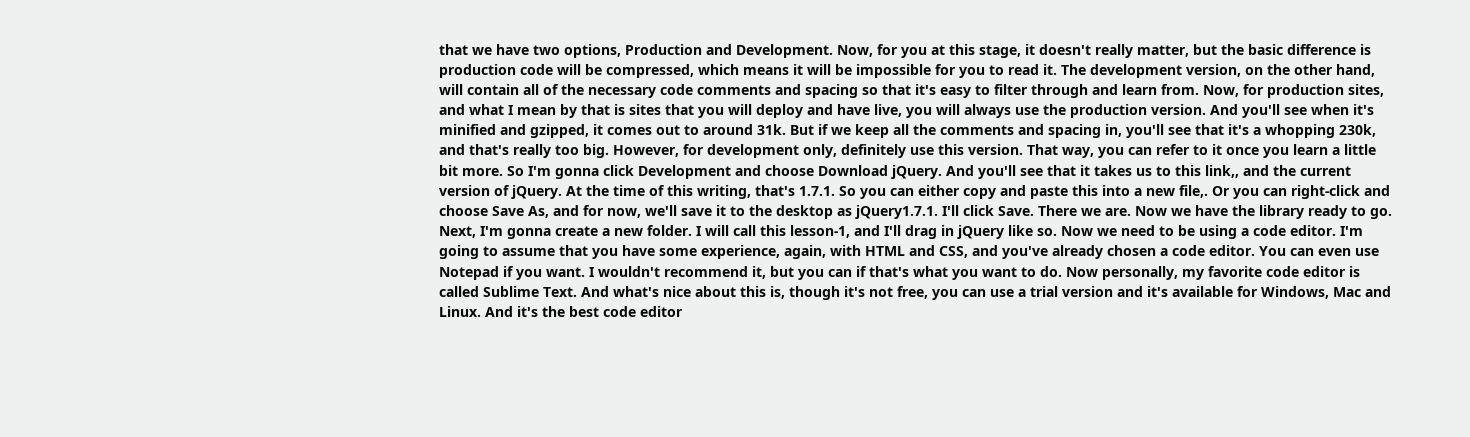that we have two options, Production and Development. Now, for you at this stage, it doesn't really matter, but the basic difference is production code will be compressed, which means it will be impossible for you to read it. The development version, on the other hand, will contain all of the necessary code comments and spacing so that it's easy to filter through and learn from. Now, for production sites, and what I mean by that is sites that you will deploy and have live, you will always use the production version. And you'll see when it's minified and gzipped, it comes out to around 31k. But if we keep all the comments and spacing in, you'll see that it's a whopping 230k, and that's really too big. However, for development only, definitely use this version. That way, you can refer to it once you learn a little bit more. So I'm gonna click Development and choose Download jQuery. And you'll see that it takes us to this link,, and the current version of jQuery. At the time of this writing, that's 1.7.1. So you can either copy and paste this into a new file,. Or you can right-click and choose Save As, and for now, we'll save it to the desktop as jQuery1.7.1. I'll click Save. There we are. Now we have the library ready to go. Next, I'm gonna create a new folder. I will call this lesson-1, and I'll drag in jQuery like so. Now we need to be using a code editor. I'm going to assume that you have some experience, again, with HTML and CSS, and you've already chosen a code editor. You can even use Notepad if you want. I wouldn't recommend it, but you can if that's what you want to do. Now personally, my favorite code editor is called Sublime Text. And what's nice about this is, though it's not free, you can use a trial version and it's available for Windows, Mac and Linux. And it's the best code editor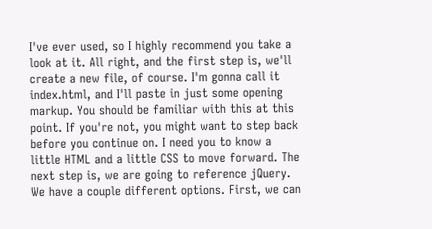I've ever used, so I highly recommend you take a look at it. All right, and the first step is, we'll create a new file, of course. I'm gonna call it index.html, and I'll paste in just some opening markup. You should be familiar with this at this point. If you're not, you might want to step back before you continue on. I need you to know a little HTML and a little CSS to move forward. The next step is, we are going to reference jQuery. We have a couple different options. First, we can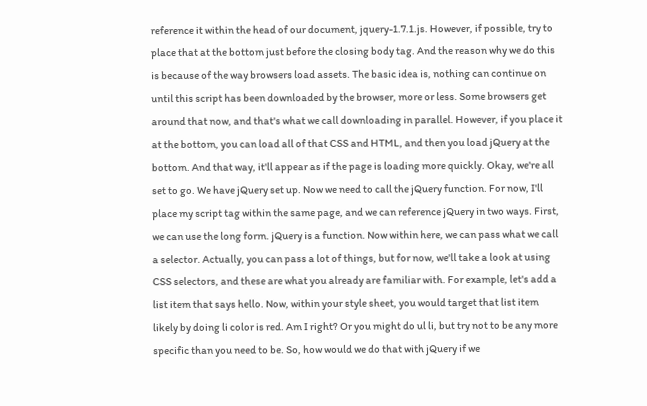reference it within the head of our document, jquery-1.7.1.js. However, if possible, try to place that at the bottom just before the closing body tag. And the reason why we do this is because of the way browsers load assets. The basic idea is, nothing can continue on until this script has been downloaded by the browser, more or less. Some browsers get around that now, and that's what we call downloading in parallel. However, if you place it at the bottom, you can load all of that CSS and HTML, and then you load jQuery at the bottom. And that way, it'll appear as if the page is loading more quickly. Okay, we're all set to go. We have jQuery set up. Now we need to call the jQuery function. For now, I'll place my script tag within the same page, and we can reference jQuery in two ways. First, we can use the long form. jQuery is a function. Now within here, we can pass what we call a selector. Actually, you can pass a lot of things, but for now, we'll take a look at using CSS selectors, and these are what you already are familiar with. For example, let's add a list item that says hello. Now, within your style sheet, you would target that list item likely by doing li color is red. Am I right? Or you might do ul li, but try not to be any more specific than you need to be. So, how would we do that with jQuery if we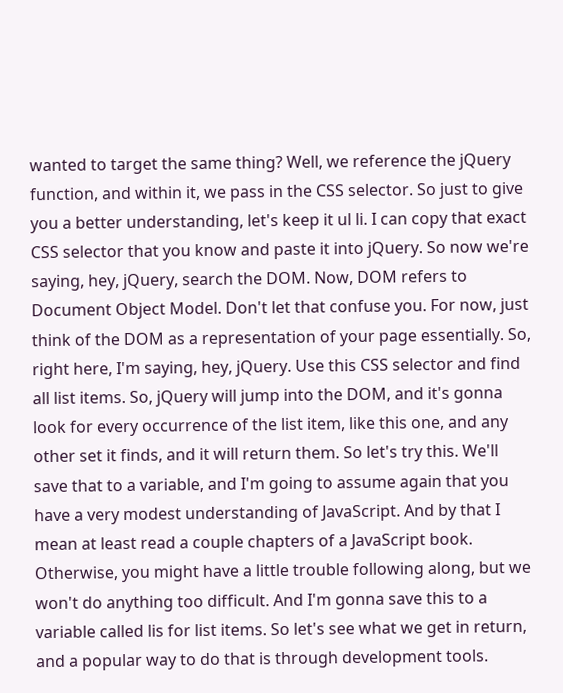wanted to target the same thing? Well, we reference the jQuery function, and within it, we pass in the CSS selector. So just to give you a better understanding, let's keep it ul li. I can copy that exact CSS selector that you know and paste it into jQuery. So now we're saying, hey, jQuery, search the DOM. Now, DOM refers to Document Object Model. Don't let that confuse you. For now, just think of the DOM as a representation of your page essentially. So, right here, I'm saying, hey, jQuery. Use this CSS selector and find all list items. So, jQuery will jump into the DOM, and it's gonna look for every occurrence of the list item, like this one, and any other set it finds, and it will return them. So let's try this. We'll save that to a variable, and I'm going to assume again that you have a very modest understanding of JavaScript. And by that I mean at least read a couple chapters of a JavaScript book. Otherwise, you might have a little trouble following along, but we won't do anything too difficult. And I'm gonna save this to a variable called lis for list items. So let's see what we get in return, and a popular way to do that is through development tools.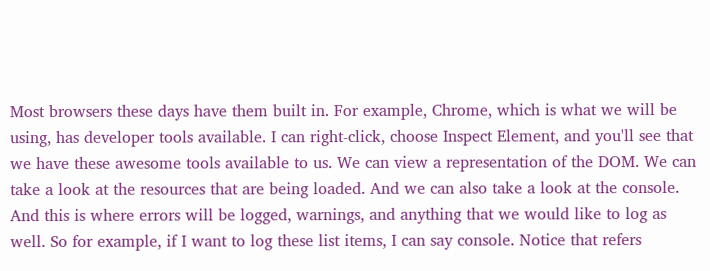Most browsers these days have them built in. For example, Chrome, which is what we will be using, has developer tools available. I can right-click, choose Inspect Element, and you'll see that we have these awesome tools available to us. We can view a representation of the DOM. We can take a look at the resources that are being loaded. And we can also take a look at the console. And this is where errors will be logged, warnings, and anything that we would like to log as well. So for example, if I want to log these list items, I can say console. Notice that refers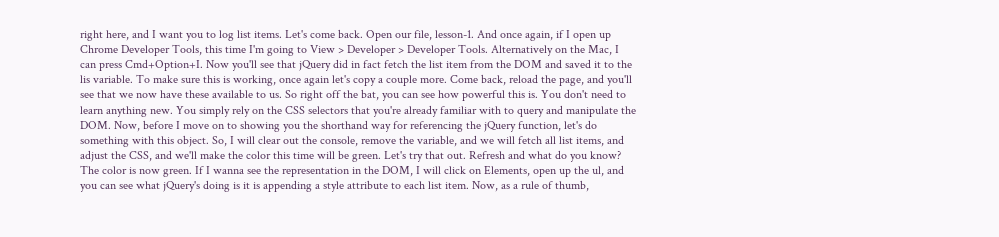right here, and I want you to log list items. Let's come back. Open our file, lesson-1. And once again, if I open up Chrome Developer Tools, this time I'm going to View > Developer > Developer Tools. Alternatively on the Mac, I can press Cmd+Option+I. Now you'll see that jQuery did in fact fetch the list item from the DOM and saved it to the lis variable. To make sure this is working, once again let's copy a couple more. Come back, reload the page, and you'll see that we now have these available to us. So right off the bat, you can see how powerful this is. You don't need to learn anything new. You simply rely on the CSS selectors that you're already familiar with to query and manipulate the DOM. Now, before I move on to showing you the shorthand way for referencing the jQuery function, let's do something with this object. So, I will clear out the console, remove the variable, and we will fetch all list items, and adjust the CSS, and we'll make the color this time will be green. Let's try that out. Refresh and what do you know? The color is now green. If I wanna see the representation in the DOM, I will click on Elements, open up the ul, and you can see what jQuery's doing is it is appending a style attribute to each list item. Now, as a rule of thumb,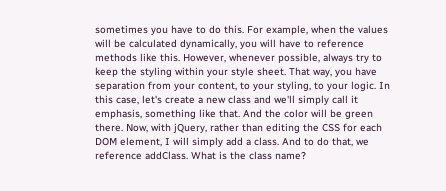sometimes you have to do this. For example, when the values will be calculated dynamically, you will have to reference methods like this. However, whenever possible, always try to keep the styling within your style sheet. That way, you have separation from your content, to your styling, to your logic. In this case, let's create a new class and we'll simply call it emphasis, something like that. And the color will be green there. Now, with jQuery, rather than editing the CSS for each DOM element, I will simply add a class. And to do that, we reference addClass. What is the class name?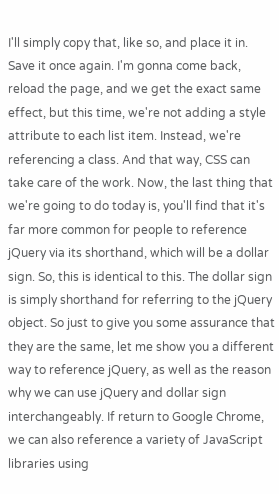I'll simply copy that, like so, and place it in. Save it once again. I'm gonna come back, reload the page, and we get the exact same effect, but this time, we're not adding a style attribute to each list item. Instead, we're referencing a class. And that way, CSS can take care of the work. Now, the last thing that we're going to do today is, you'll find that it's far more common for people to reference jQuery via its shorthand, which will be a dollar sign. So, this is identical to this. The dollar sign is simply shorthand for referring to the jQuery object. So just to give you some assurance that they are the same, let me show you a different way to reference jQuery, as well as the reason why we can use jQuery and dollar sign interchangeably. If return to Google Chrome, we can also reference a variety of JavaScript libraries using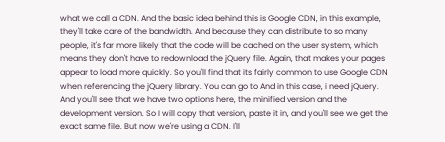what we call a CDN. And the basic idea behind this is Google CDN, in this example, they'll take care of the bandwidth. And because they can distribute to so many people, it's far more likely that the code will be cached on the user system, which means they don't have to redownload the jQuery file. Again, that makes your pages appear to load more quickly. So you'll find that its fairly common to use Google CDN when referencing the jQuery library. You can go to And in this case, i need jQuery. And you'll see that we have two options here, the minified version and the development version. So I will copy that version, paste it in, and you'll see we get the exact same file. But now we're using a CDN. I'll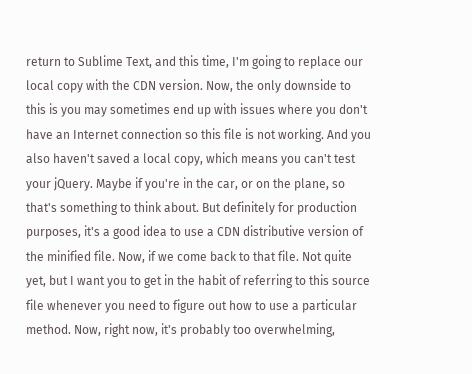return to Sublime Text, and this time, I'm going to replace our local copy with the CDN version. Now, the only downside to this is you may sometimes end up with issues where you don't have an Internet connection so this file is not working. And you also haven't saved a local copy, which means you can't test your jQuery. Maybe if you're in the car, or on the plane, so that's something to think about. But definitely for production purposes, it's a good idea to use a CDN distributive version of the minified file. Now, if we come back to that file. Not quite yet, but I want you to get in the habit of referring to this source file whenever you need to figure out how to use a particular method. Now, right now, it's probably too overwhelming,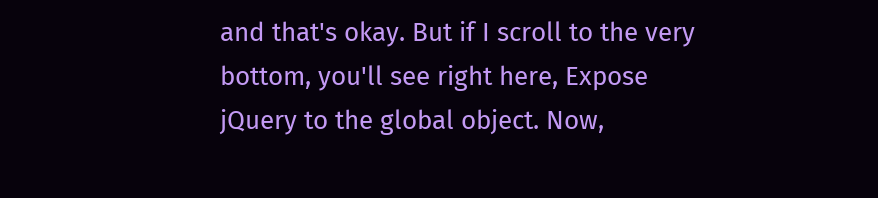and that's okay. But if I scroll to the very bottom, you'll see right here, Expose jQuery to the global object. Now,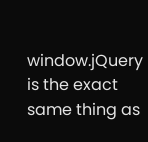window.jQuery is the exact same thing as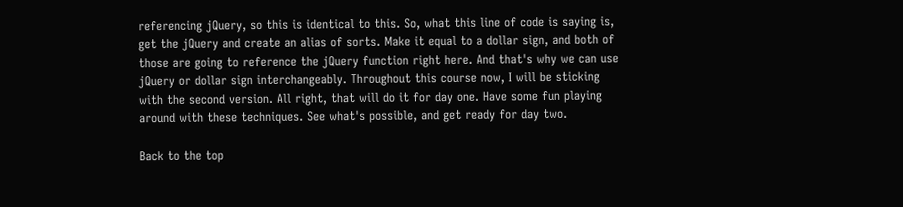referencing jQuery, so this is identical to this. So, what this line of code is saying is, get the jQuery and create an alias of sorts. Make it equal to a dollar sign, and both of those are going to reference the jQuery function right here. And that's why we can use jQuery or dollar sign interchangeably. Throughout this course now, I will be sticking with the second version. All right, that will do it for day one. Have some fun playing around with these techniques. See what's possible, and get ready for day two.

Back to the top